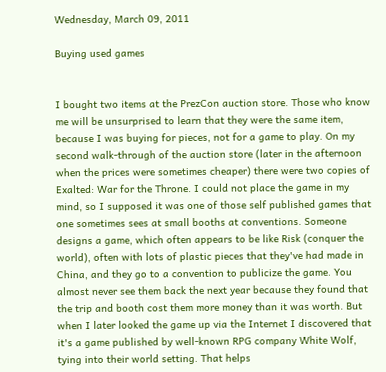Wednesday, March 09, 2011

Buying used games


I bought two items at the PrezCon auction store. Those who know me will be unsurprised to learn that they were the same item, because I was buying for pieces, not for a game to play. On my second walk-through of the auction store (later in the afternoon when the prices were sometimes cheaper) there were two copies of Exalted: War for the Throne. I could not place the game in my mind, so I supposed it was one of those self published games that one sometimes sees at small booths at conventions. Someone designs a game, which often appears to be like Risk (conquer the world), often with lots of plastic pieces that they've had made in China, and they go to a convention to publicize the game. You almost never see them back the next year because they found that the trip and booth cost them more money than it was worth. But when I later looked the game up via the Internet I discovered that it's a game published by well-known RPG company White Wolf, tying into their world setting. That helps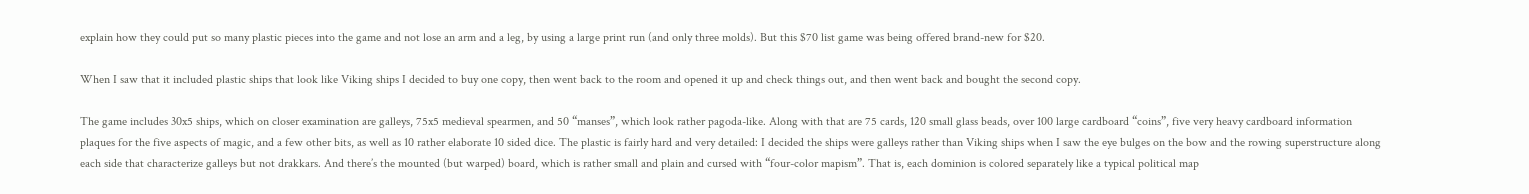explain how they could put so many plastic pieces into the game and not lose an arm and a leg, by using a large print run (and only three molds). But this $70 list game was being offered brand-new for $20.

When I saw that it included plastic ships that look like Viking ships I decided to buy one copy, then went back to the room and opened it up and check things out, and then went back and bought the second copy.

The game includes 30x5 ships, which on closer examination are galleys, 75x5 medieval spearmen, and 50 “manses”, which look rather pagoda-like. Along with that are 75 cards, 120 small glass beads, over 100 large cardboard “coins”, five very heavy cardboard information plaques for the five aspects of magic, and a few other bits, as well as 10 rather elaborate 10 sided dice. The plastic is fairly hard and very detailed: I decided the ships were galleys rather than Viking ships when I saw the eye bulges on the bow and the rowing superstructure along each side that characterize galleys but not drakkars. And there’s the mounted (but warped) board, which is rather small and plain and cursed with “four-color mapism”. That is, each dominion is colored separately like a typical political map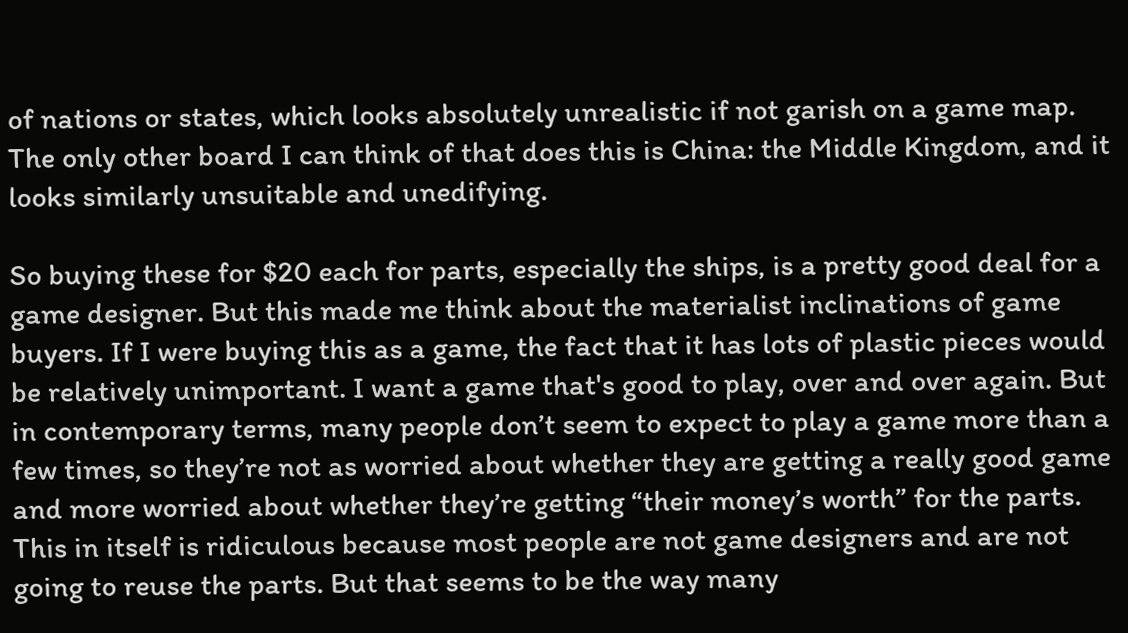of nations or states, which looks absolutely unrealistic if not garish on a game map. The only other board I can think of that does this is China: the Middle Kingdom, and it looks similarly unsuitable and unedifying.

So buying these for $20 each for parts, especially the ships, is a pretty good deal for a game designer. But this made me think about the materialist inclinations of game buyers. If I were buying this as a game, the fact that it has lots of plastic pieces would be relatively unimportant. I want a game that's good to play, over and over again. But in contemporary terms, many people don’t seem to expect to play a game more than a few times, so they’re not as worried about whether they are getting a really good game and more worried about whether they’re getting “their money’s worth” for the parts. This in itself is ridiculous because most people are not game designers and are not going to reuse the parts. But that seems to be the way many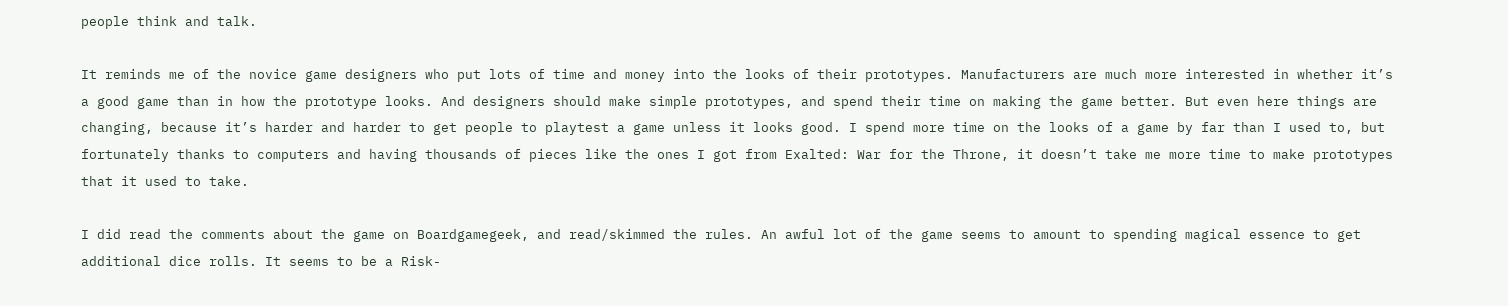people think and talk.

It reminds me of the novice game designers who put lots of time and money into the looks of their prototypes. Manufacturers are much more interested in whether it’s a good game than in how the prototype looks. And designers should make simple prototypes, and spend their time on making the game better. But even here things are changing, because it’s harder and harder to get people to playtest a game unless it looks good. I spend more time on the looks of a game by far than I used to, but fortunately thanks to computers and having thousands of pieces like the ones I got from Exalted: War for the Throne, it doesn’t take me more time to make prototypes that it used to take.

I did read the comments about the game on Boardgamegeek, and read/skimmed the rules. An awful lot of the game seems to amount to spending magical essence to get additional dice rolls. It seems to be a Risk-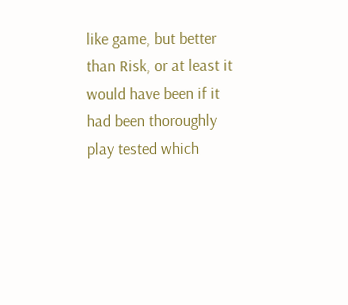like game, but better than Risk, or at least it would have been if it had been thoroughly play tested which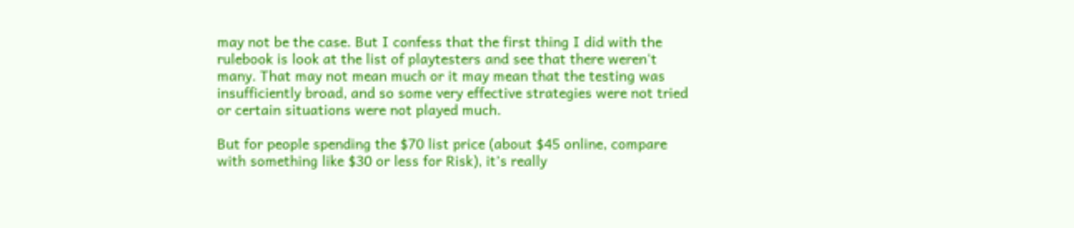may not be the case. But I confess that the first thing I did with the rulebook is look at the list of playtesters and see that there weren't many. That may not mean much or it may mean that the testing was insufficiently broad, and so some very effective strategies were not tried or certain situations were not played much.

But for people spending the $70 list price (about $45 online, compare with something like $30 or less for Risk), it’s really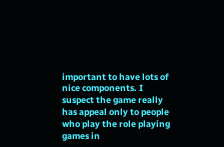important to have lots of nice components. I suspect the game really has appeal only to people who play the role playing games in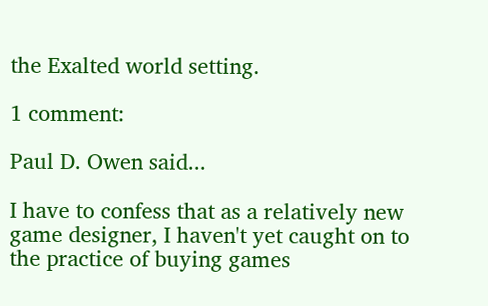the Exalted world setting.

1 comment:

Paul D. Owen said...

I have to confess that as a relatively new game designer, I haven't yet caught on to the practice of buying games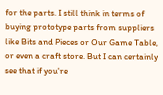for the parts. I still think in terms of buying prototype parts from suppliers like Bits and Pieces or Our Game Table, or even a craft store. But I can certainly see that if you're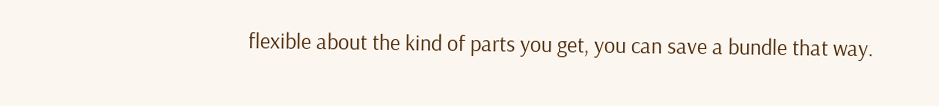flexible about the kind of parts you get, you can save a bundle that way.